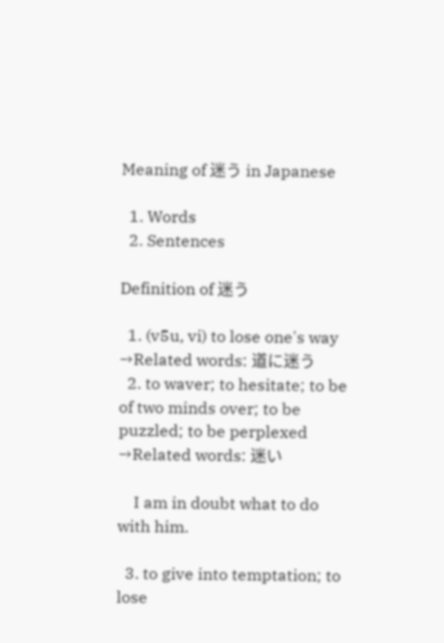Meaning of 迷う in Japanese

  1. Words
  2. Sentences

Definition of 迷う

  1. (v5u, vi) to lose one's way →Related words: 道に迷う
  2. to waver; to hesitate; to be of two minds over; to be puzzled; to be perplexed →Related words: 迷い

    I am in doubt what to do with him.

  3. to give into temptation; to lose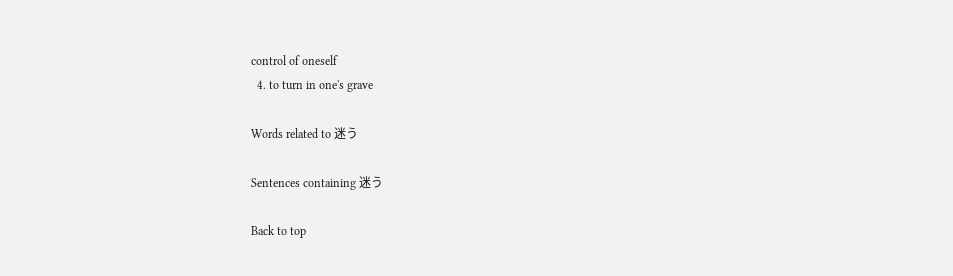control of oneself
  4. to turn in one's grave

Words related to 迷う

Sentences containing 迷う

Back to top